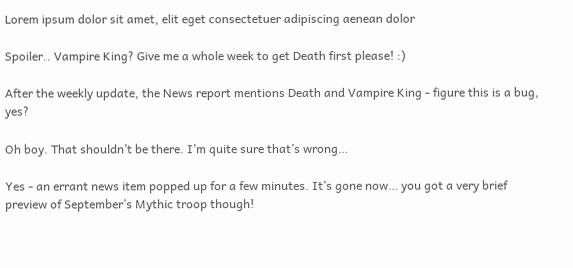Lorem ipsum dolor sit amet, elit eget consectetuer adipiscing aenean dolor

Spoiler.. Vampire King? Give me a whole week to get Death first please! :)

After the weekly update, the News report mentions Death and Vampire King - figure this is a bug, yes?

Oh boy. That shouldn’t be there. I’m quite sure that’s wrong…

Yes - an errant news item popped up for a few minutes. It’s gone now… you got a very brief preview of September’s Mythic troop though!